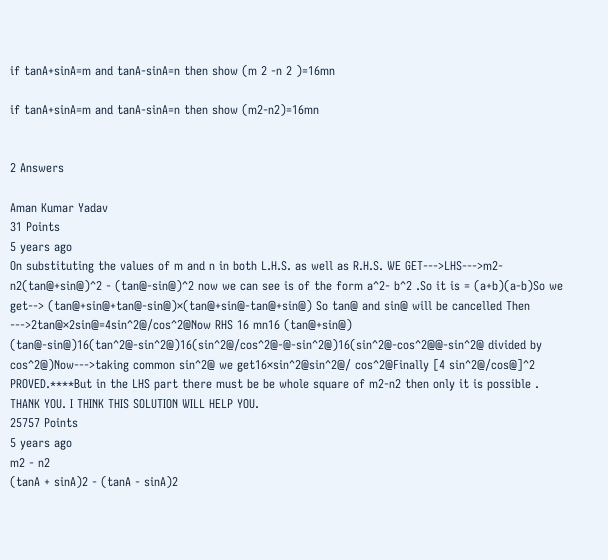if tanA+sinA=m and tanA-sinA=n then show (m 2 -n 2 )=16mn

if tanA+sinA=m and tanA-sinA=n then show (m2-n2)=16mn


2 Answers

Aman Kumar Yadav
31 Points
5 years ago
On substituting the values of m and n in both L.H.S. as well as R.H.S. WE GET--->LHS--->m2-n2(tan@+sin@)^2 - (tan@-sin@)^2 now we can see is of the form a^2- b^2 .So it is = (a+b)(a-b)So we get--> (tan@+sin@+tan@-sin@)×(tan@+sin@-tan@+sin@) So tan@ and sin@ will be cancelled Then --->2tan@×2sin@=4sin^2@/cos^2@Now RHS 16 mn16 (tan@+sin@) (tan@-sin@)16(tan^2@-sin^2@)16(sin^2@/cos^2@-@-sin^2@)16(sin^2@-cos^2@@-sin^2@ divided by cos^2@)Now--->taking common sin^2@ we get16×sin^2@sin^2@/ cos^2@Finally [4 sin^2@/cos@]^2 PROVED.****But in the LHS part there must be be whole square of m2-n2 then only it is possible . THANK YOU. I THINK THIS SOLUTION WILL HELP YOU.
25757 Points
5 years ago
m2 - n2
(tanA + sinA)2 - (tanA - sinA)2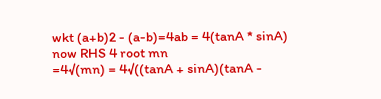wkt (a+b)2 - (a-b)=4ab = 4(tanA * sinA)
now RHS 4 root mn
=4√(mn) = 4√((tanA + sinA)(tanA -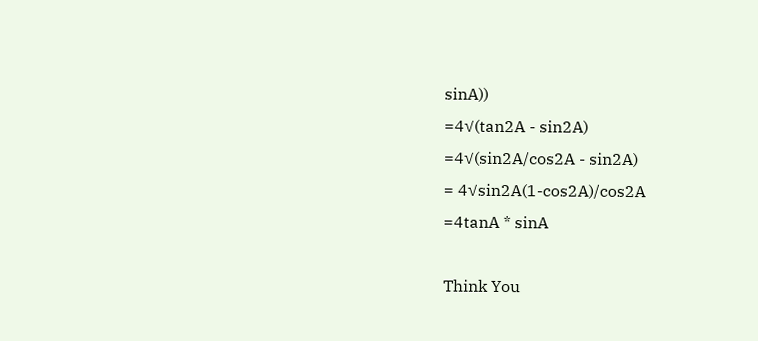sinA))
=4√(tan2A - sin2A)
=4√(sin2A/cos2A - sin2A)
= 4√sin2A(1-cos2A)/cos2A
=4tanA * sinA

Think You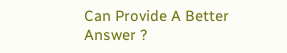Can Provide A Better Answer ?